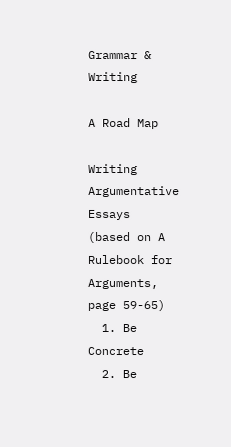Grammar & Writing

A Road Map

Writing Argumentative Essays
(based on A Rulebook for Arguments, page 59-65)
  1. Be Concrete
  2. Be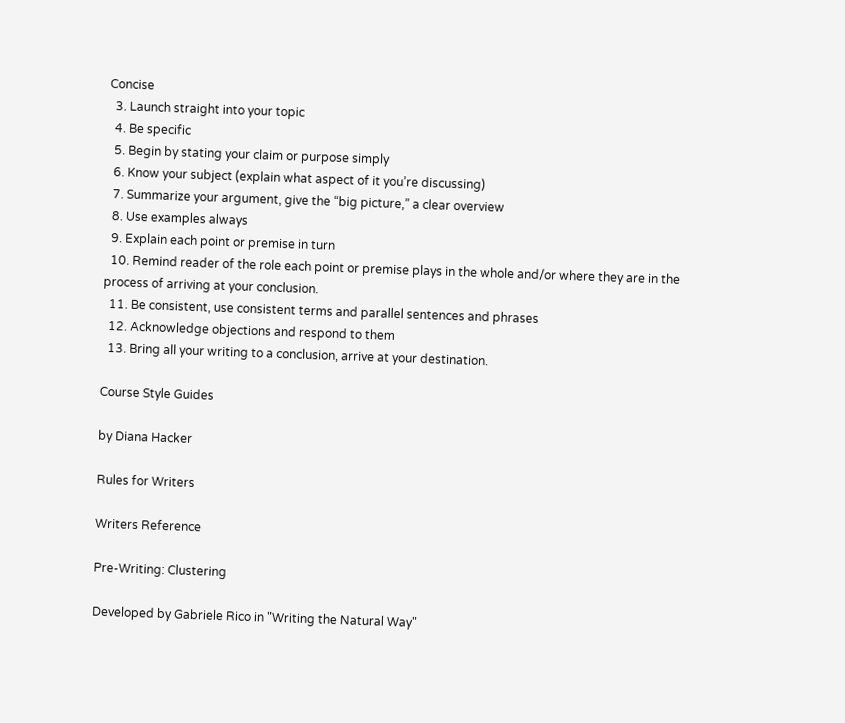Concise
  3. Launch straight into your topic
  4. Be specific
  5. Begin by stating your claim or purpose simply
  6. Know your subject (explain what aspect of it you’re discussing)
  7. Summarize your argument, give the “big picture,” a clear overview
  8. Use examples always
  9. Explain each point or premise in turn
  10. Remind reader of the role each point or premise plays in the whole and/or where they are in the process of arriving at your conclusion.
  11. Be consistent, use consistent terms and parallel sentences and phrases
  12. Acknowledge objections and respond to them
  13. Bring all your writing to a conclusion, arrive at your destination.

Course Style Guides

by Diana Hacker

Rules for Writers

Writers Reference

Pre-Writing: Clustering

Developed by Gabriele Rico in "Writing the Natural Way"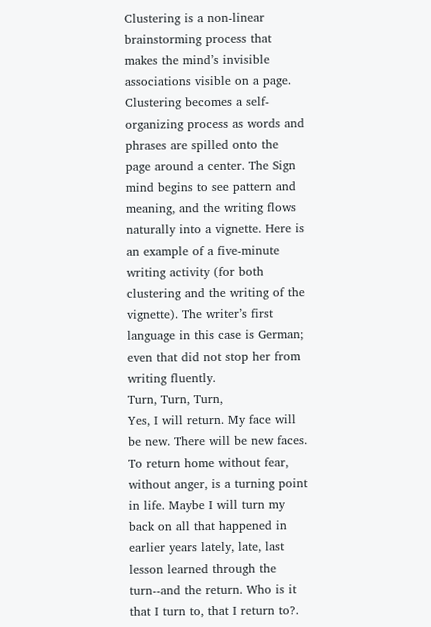Clustering is a non-linear brainstorming process that makes the mind’s invisible associations visible on a page. Clustering becomes a self-organizing process as words and phrases are spilled onto the page around a center. The Sign mind begins to see pattern and meaning, and the writing flows naturally into a vignette. Here is an example of a five-minute writing activity (for both clustering and the writing of the vignette). The writer’s first language in this case is German; even that did not stop her from writing fluently.
Turn, Turn, Turn,
Yes, I will return. My face will be new. There will be new faces. To return home without fear, without anger, is a turning point in life. Maybe I will turn my back on all that happened in earlier years lately, late, last lesson learned through the turn--and the return. Who is it that I turn to, that I return to?.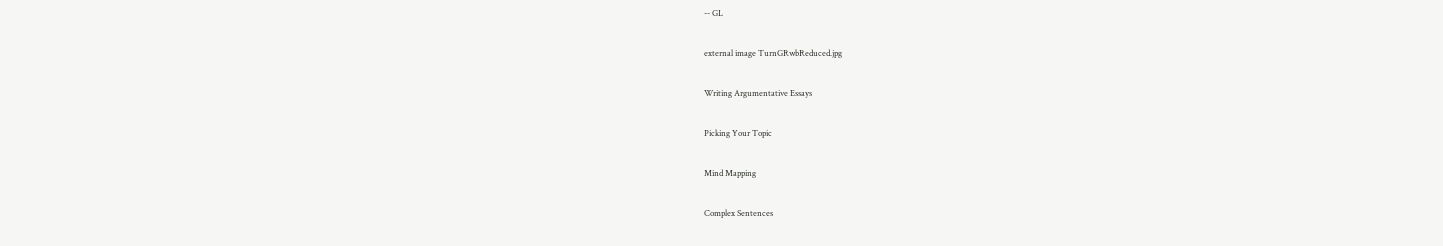-- GL

external image TurnGRwbReduced.jpg

Writing Argumentative Essays

Picking Your Topic

Mind Mapping

Complex Sentences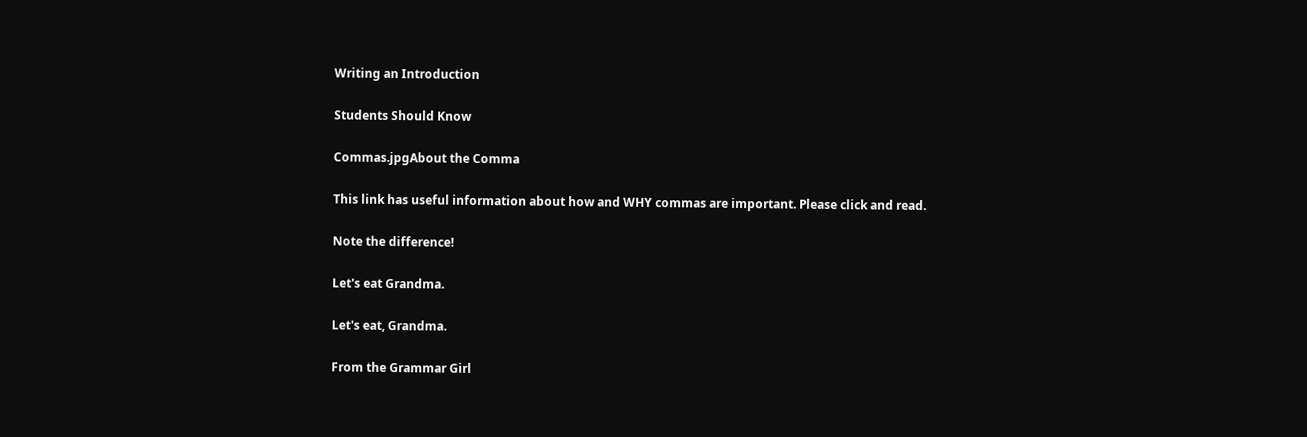Writing an Introduction

Students Should Know

Commas.jpgAbout the Comma

This link has useful information about how and WHY commas are important. Please click and read.

Note the difference!

Let's eat Grandma.

Let's eat, Grandma.

From the Grammar Girl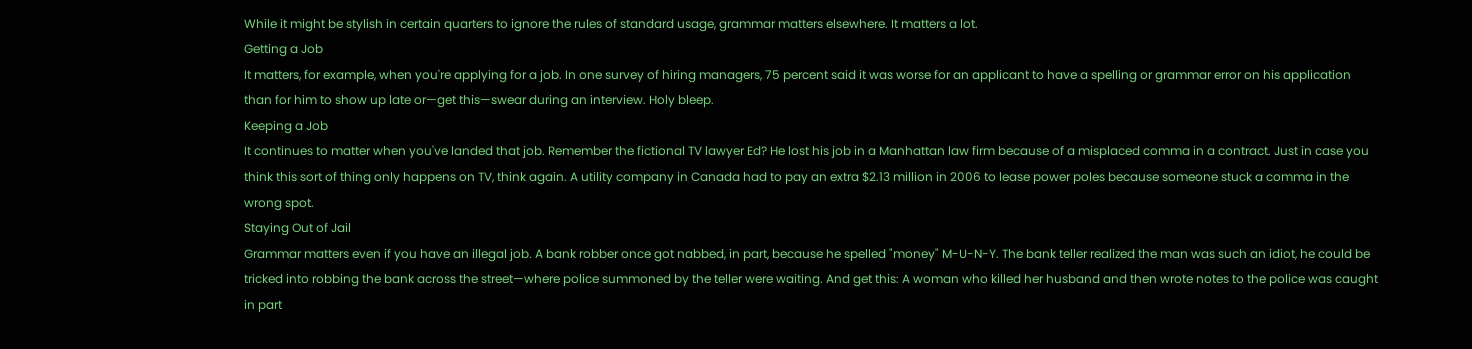While it might be stylish in certain quarters to ignore the rules of standard usage, grammar matters elsewhere. It matters a lot.
Getting a Job
It matters, for example, when you're applying for a job. In one survey of hiring managers, 75 percent said it was worse for an applicant to have a spelling or grammar error on his application than for him to show up late or—get this—swear during an interview. Holy bleep.
Keeping a Job
It continues to matter when you've landed that job. Remember the fictional TV lawyer Ed? He lost his job in a Manhattan law firm because of a misplaced comma in a contract. Just in case you think this sort of thing only happens on TV, think again. A utility company in Canada had to pay an extra $2.13 million in 2006 to lease power poles because someone stuck a comma in the wrong spot.
Staying Out of Jail
Grammar matters even if you have an illegal job. A bank robber once got nabbed, in part, because he spelled "money" M-U-N-Y. The bank teller realized the man was such an idiot, he could be tricked into robbing the bank across the street—where police summoned by the teller were waiting. And get this: A woman who killed her husband and then wrote notes to the police was caught in part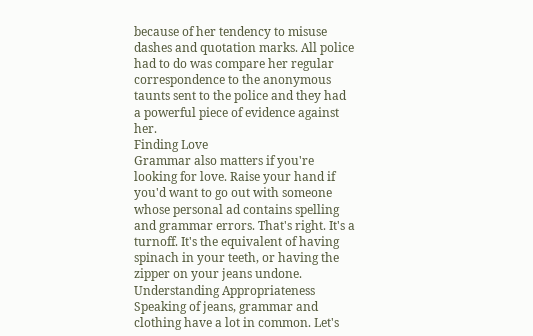because of her tendency to misuse dashes and quotation marks. All police had to do was compare her regular correspondence to the anonymous taunts sent to the police and they had a powerful piece of evidence against her.
Finding Love
Grammar also matters if you're looking for love. Raise your hand if you'd want to go out with someone whose personal ad contains spelling and grammar errors. That's right. It's a turnoff. It's the equivalent of having spinach in your teeth, or having the zipper on your jeans undone.
Understanding Appropriateness
Speaking of jeans, grammar and clothing have a lot in common. Let's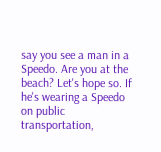say you see a man in a Speedo. Are you at the beach? Let's hope so. If he's wearing a Speedo on public transportation,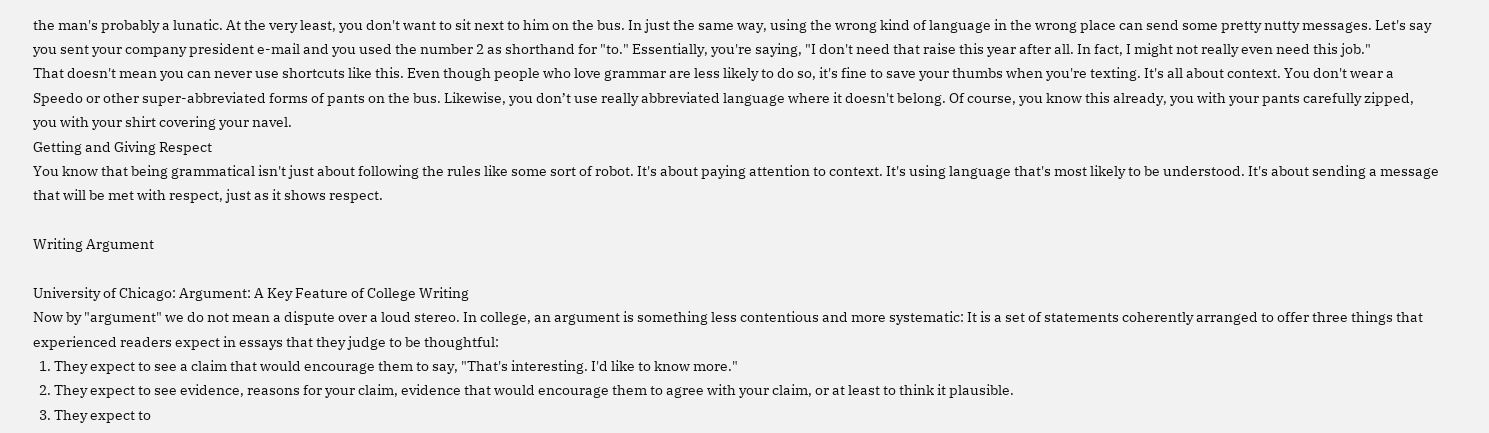the man's probably a lunatic. At the very least, you don't want to sit next to him on the bus. In just the same way, using the wrong kind of language in the wrong place can send some pretty nutty messages. Let's say you sent your company president e-mail and you used the number 2 as shorthand for "to." Essentially, you're saying, "I don't need that raise this year after all. In fact, I might not really even need this job."
That doesn't mean you can never use shortcuts like this. Even though people who love grammar are less likely to do so, it's fine to save your thumbs when you're texting. It's all about context. You don't wear a Speedo or other super-abbreviated forms of pants on the bus. Likewise, you don’t use really abbreviated language where it doesn't belong. Of course, you know this already, you with your pants carefully zipped, you with your shirt covering your navel.
Getting and Giving Respect
You know that being grammatical isn't just about following the rules like some sort of robot. It's about paying attention to context. It's using language that's most likely to be understood. It's about sending a message that will be met with respect, just as it shows respect.

Writing Argument

University of Chicago: Argument: A Key Feature of College Writing
Now by "argument" we do not mean a dispute over a loud stereo. In college, an argument is something less contentious and more systematic: It is a set of statements coherently arranged to offer three things that experienced readers expect in essays that they judge to be thoughtful:
  1. They expect to see a claim that would encourage them to say, "That's interesting. I'd like to know more."
  2. They expect to see evidence, reasons for your claim, evidence that would encourage them to agree with your claim, or at least to think it plausible.
  3. They expect to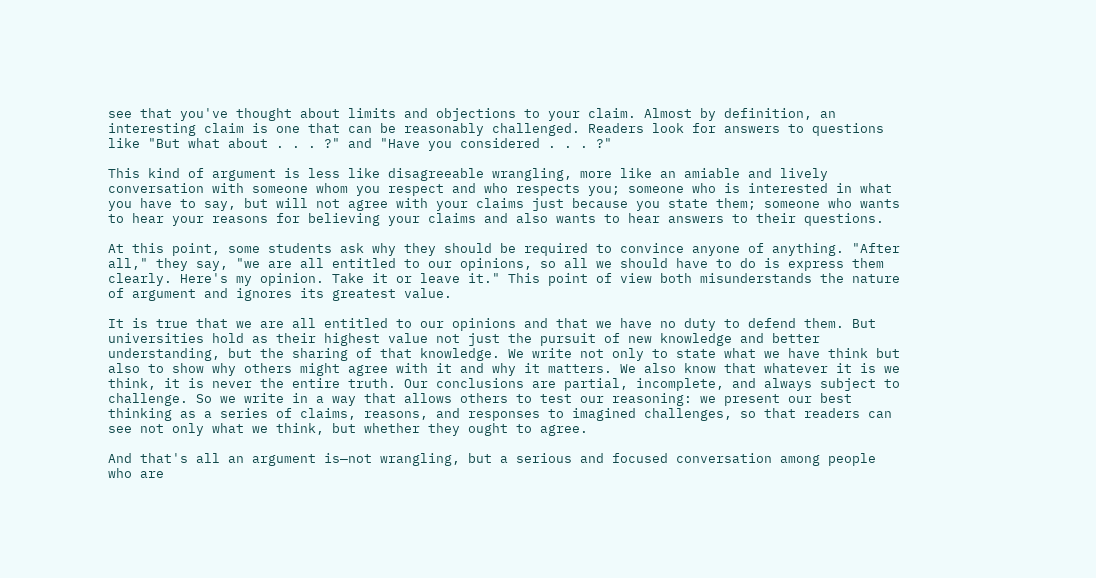see that you've thought about limits and objections to your claim. Almost by definition, an interesting claim is one that can be reasonably challenged. Readers look for answers to questions like "But what about . . . ?" and "Have you considered . . . ?"

This kind of argument is less like disagreeable wrangling, more like an amiable and lively conversation with someone whom you respect and who respects you; someone who is interested in what you have to say, but will not agree with your claims just because you state them; someone who wants to hear your reasons for believing your claims and also wants to hear answers to their questions.

At this point, some students ask why they should be required to convince anyone of anything. "After all," they say, "we are all entitled to our opinions, so all we should have to do is express them clearly. Here's my opinion. Take it or leave it." This point of view both misunderstands the nature of argument and ignores its greatest value.

It is true that we are all entitled to our opinions and that we have no duty to defend them. But universities hold as their highest value not just the pursuit of new knowledge and better understanding, but the sharing of that knowledge. We write not only to state what we have think but also to show why others might agree with it and why it matters. We also know that whatever it is we think, it is never the entire truth. Our conclusions are partial, incomplete, and always subject to challenge. So we write in a way that allows others to test our reasoning: we present our best thinking as a series of claims, reasons, and responses to imagined challenges, so that readers can see not only what we think, but whether they ought to agree.

And that's all an argument is—not wrangling, but a serious and focused conversation among people who are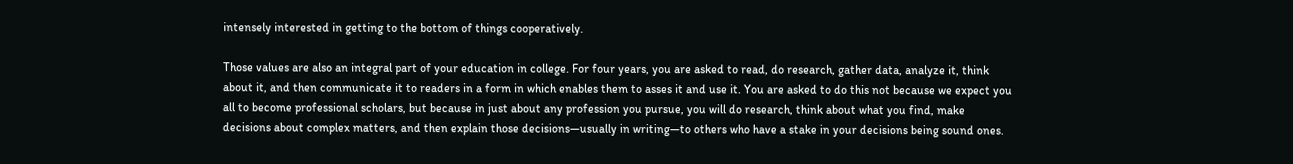intensely interested in getting to the bottom of things cooperatively.

Those values are also an integral part of your education in college. For four years, you are asked to read, do research, gather data, analyze it, think about it, and then communicate it to readers in a form in which enables them to asses it and use it. You are asked to do this not because we expect you all to become professional scholars, but because in just about any profession you pursue, you will do research, think about what you find, make decisions about complex matters, and then explain those decisions—usually in writing—to others who have a stake in your decisions being sound ones.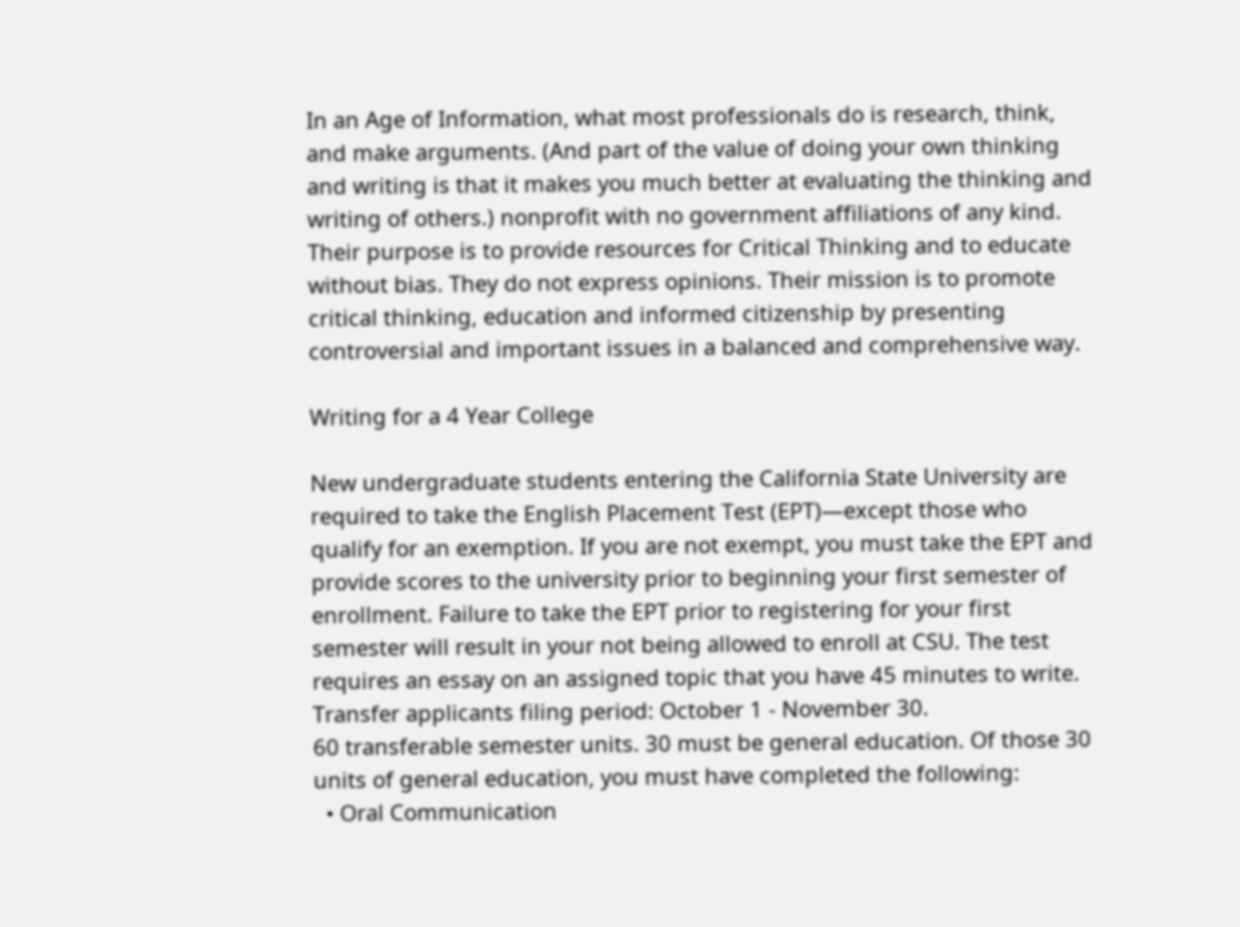In an Age of Information, what most professionals do is research, think, and make arguments. (And part of the value of doing your own thinking and writing is that it makes you much better at evaluating the thinking and writing of others.) nonprofit with no government affiliations of any kind. Their purpose is to provide resources for Critical Thinking and to educate without bias. They do not express opinions. Their mission is to promote critical thinking, education and informed citizenship by presenting controversial and important issues in a balanced and comprehensive way.

Writing for a 4 Year College

New undergraduate students entering the California State University are required to take the English Placement Test (EPT)—except those who qualify for an exemption. If you are not exempt, you must take the EPT and provide scores to the university prior to beginning your first semester of enrollment. Failure to take the EPT prior to registering for your first semester will result in your not being allowed to enroll at CSU. The test requires an essay on an assigned topic that you have 45 minutes to write.
Transfer applicants filing period: October 1 - November 30.
60 transferable semester units. 30 must be general education. Of those 30 units of general education, you must have completed the following:
  • Oral Communication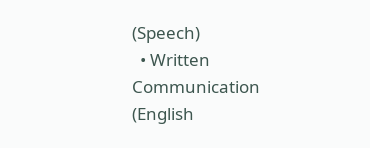(Speech)
  • Written Communication (English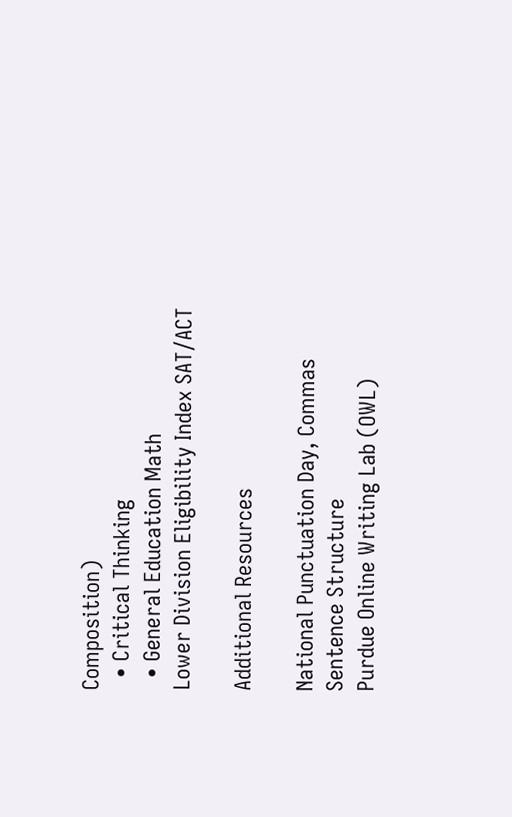Composition)
  • Critical Thinking
  • General Education Math
Lower Division Eligibility Index SAT/ACT

Additional Resources

National Punctuation Day, Commas
Sentence Structure
Purdue Online Writing Lab (OWL)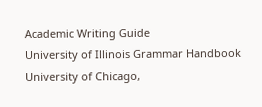Academic Writing Guide
University of Illinois Grammar Handbook
University of Chicago,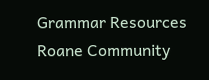Grammar Resources
Roane Community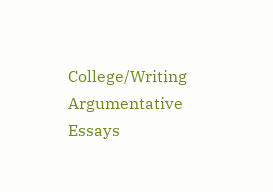College/Writing Argumentative Essays